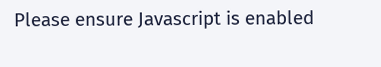Please ensure Javascript is enabled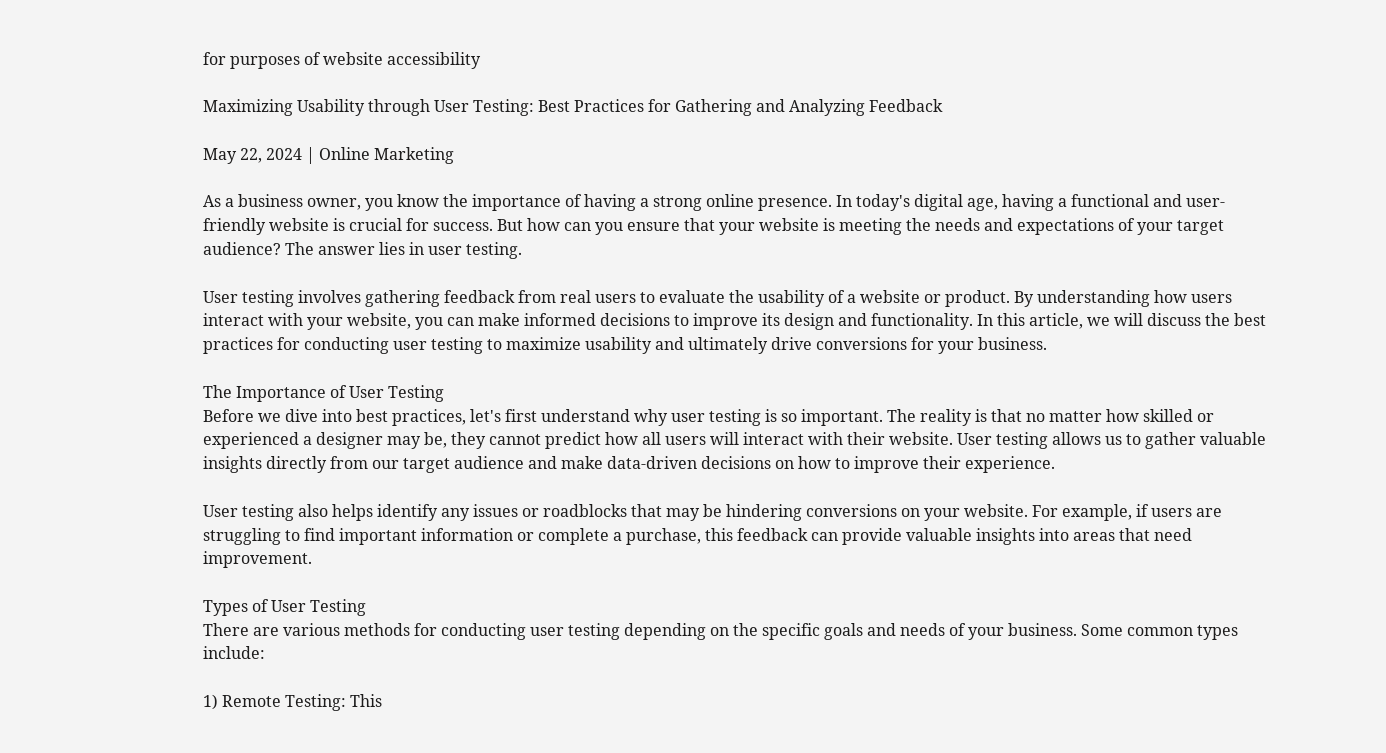for purposes of website accessibility

Maximizing Usability through User Testing: Best Practices for Gathering and Analyzing Feedback

May 22, 2024 | Online Marketing

As a business owner, you know the importance of having a strong online presence. In today's digital age, having a functional and user-friendly website is crucial for success. But how can you ensure that your website is meeting the needs and expectations of your target audience? The answer lies in user testing.

User testing involves gathering feedback from real users to evaluate the usability of a website or product. By understanding how users interact with your website, you can make informed decisions to improve its design and functionality. In this article, we will discuss the best practices for conducting user testing to maximize usability and ultimately drive conversions for your business.

The Importance of User Testing
Before we dive into best practices, let's first understand why user testing is so important. The reality is that no matter how skilled or experienced a designer may be, they cannot predict how all users will interact with their website. User testing allows us to gather valuable insights directly from our target audience and make data-driven decisions on how to improve their experience.

User testing also helps identify any issues or roadblocks that may be hindering conversions on your website. For example, if users are struggling to find important information or complete a purchase, this feedback can provide valuable insights into areas that need improvement.

Types of User Testing
There are various methods for conducting user testing depending on the specific goals and needs of your business. Some common types include:

1) Remote Testing: This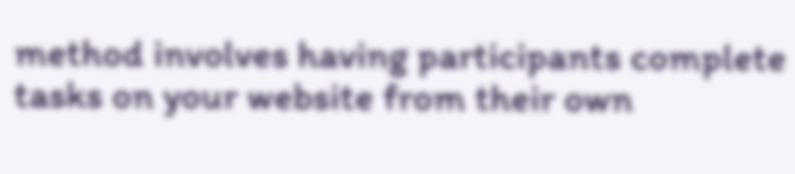method involves having participants complete tasks on your website from their own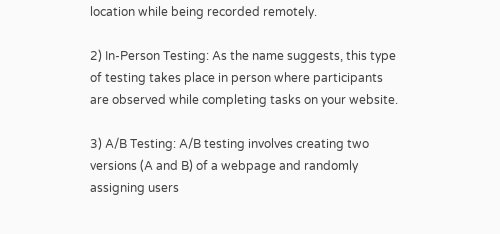location while being recorded remotely.

2) In-Person Testing: As the name suggests, this type of testing takes place in person where participants are observed while completing tasks on your website.

3) A/B Testing: A/B testing involves creating two versions (A and B) of a webpage and randomly assigning users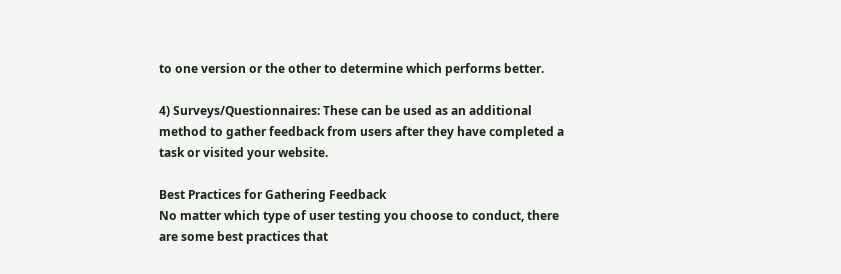to one version or the other to determine which performs better.

4) Surveys/Questionnaires: These can be used as an additional method to gather feedback from users after they have completed a task or visited your website.

Best Practices for Gathering Feedback
No matter which type of user testing you choose to conduct, there are some best practices that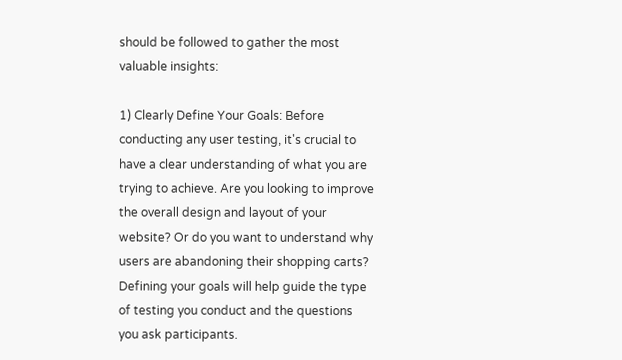should be followed to gather the most valuable insights:

1) Clearly Define Your Goals: Before conducting any user testing, it's crucial to have a clear understanding of what you are trying to achieve. Are you looking to improve the overall design and layout of your website? Or do you want to understand why users are abandoning their shopping carts? Defining your goals will help guide the type of testing you conduct and the questions you ask participants.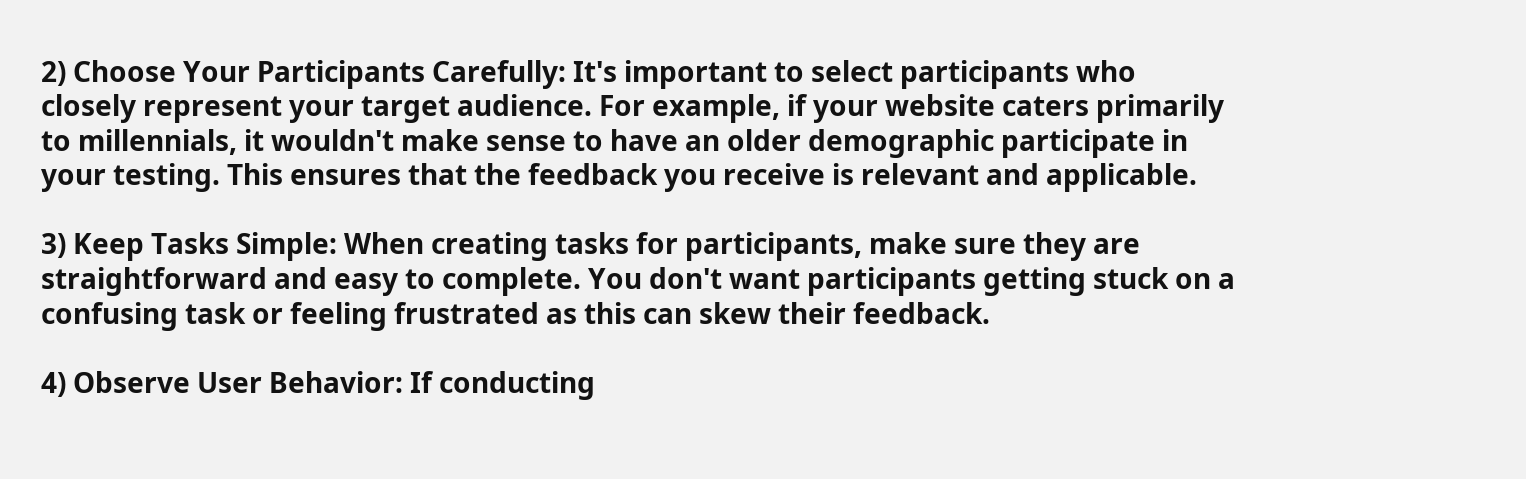2) Choose Your Participants Carefully: It's important to select participants who closely represent your target audience. For example, if your website caters primarily to millennials, it wouldn't make sense to have an older demographic participate in your testing. This ensures that the feedback you receive is relevant and applicable.

3) Keep Tasks Simple: When creating tasks for participants, make sure they are straightforward and easy to complete. You don't want participants getting stuck on a confusing task or feeling frustrated as this can skew their feedback.

4) Observe User Behavior: If conducting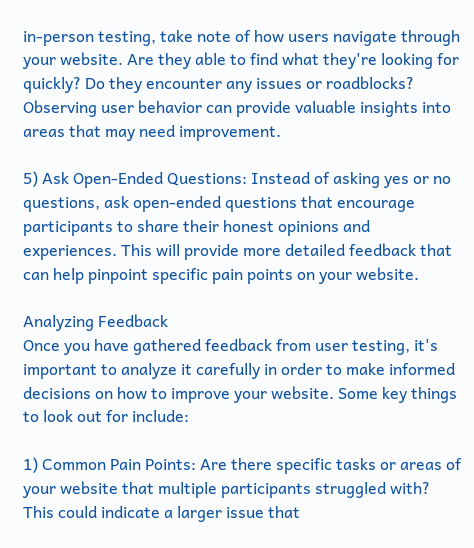in-person testing, take note of how users navigate through your website. Are they able to find what they're looking for quickly? Do they encounter any issues or roadblocks? Observing user behavior can provide valuable insights into areas that may need improvement.

5) Ask Open-Ended Questions: Instead of asking yes or no questions, ask open-ended questions that encourage participants to share their honest opinions and experiences. This will provide more detailed feedback that can help pinpoint specific pain points on your website.

Analyzing Feedback
Once you have gathered feedback from user testing, it's important to analyze it carefully in order to make informed decisions on how to improve your website. Some key things to look out for include:

1) Common Pain Points: Are there specific tasks or areas of your website that multiple participants struggled with? This could indicate a larger issue that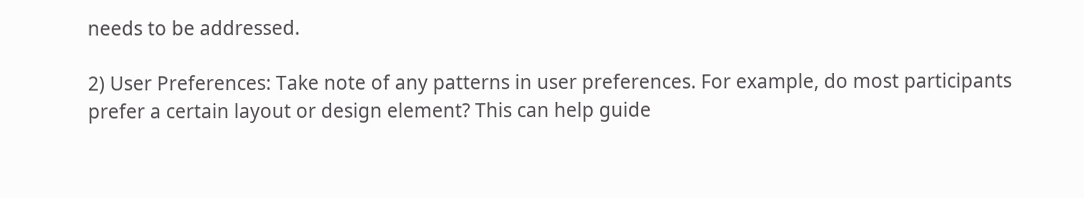needs to be addressed.

2) User Preferences: Take note of any patterns in user preferences. For example, do most participants prefer a certain layout or design element? This can help guide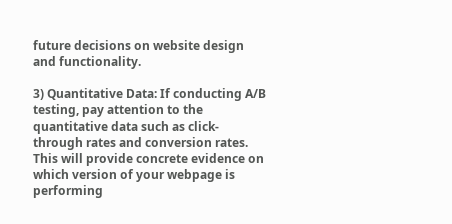future decisions on website design and functionality.

3) Quantitative Data: If conducting A/B testing, pay attention to the quantitative data such as click-through rates and conversion rates. This will provide concrete evidence on which version of your webpage is performing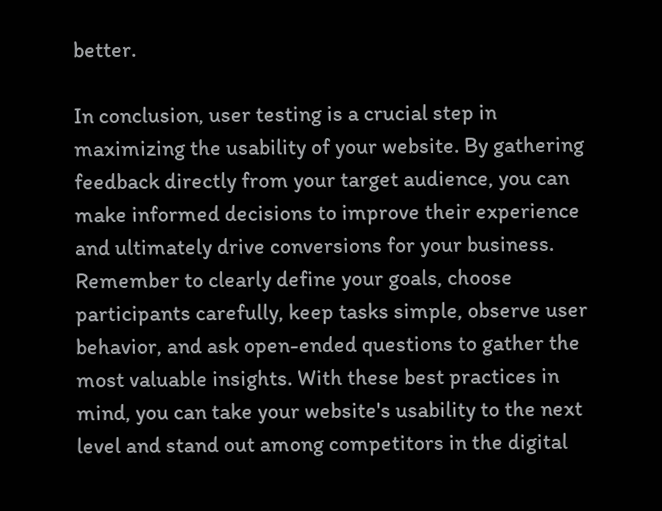better.

In conclusion, user testing is a crucial step in maximizing the usability of your website. By gathering feedback directly from your target audience, you can make informed decisions to improve their experience and ultimately drive conversions for your business. Remember to clearly define your goals, choose participants carefully, keep tasks simple, observe user behavior, and ask open-ended questions to gather the most valuable insights. With these best practices in mind, you can take your website's usability to the next level and stand out among competitors in the digital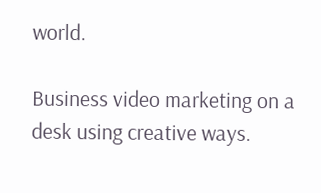world.

Business video marketing on a desk using creative ways.